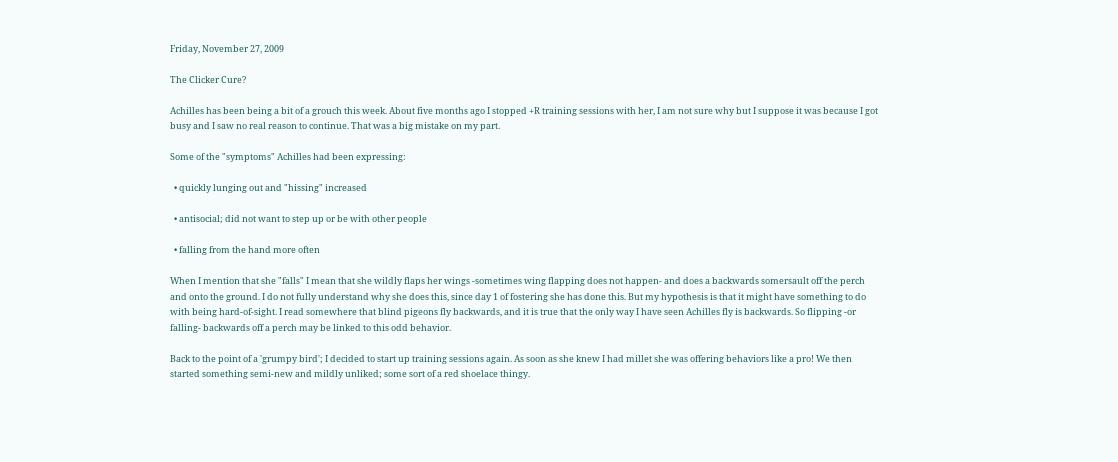Friday, November 27, 2009

The Clicker Cure?

Achilles has been being a bit of a grouch this week. About five months ago I stopped +R training sessions with her, I am not sure why but I suppose it was because I got busy and I saw no real reason to continue. That was a big mistake on my part.

Some of the "symptoms" Achilles had been expressing:

  • quickly lunging out and "hissing" increased

  • antisocial; did not want to step up or be with other people

  • falling from the hand more often

When I mention that she "falls" I mean that she wildly flaps her wings -sometimes wing flapping does not happen- and does a backwards somersault off the perch and onto the ground. I do not fully understand why she does this, since day 1 of fostering she has done this. But my hypothesis is that it might have something to do with being hard-of-sight. I read somewhere that blind pigeons fly backwards, and it is true that the only way I have seen Achilles fly is backwards. So flipping -or falling- backwards off a perch may be linked to this odd behavior.

Back to the point of a 'grumpy bird'; I decided to start up training sessions again. As soon as she knew I had millet she was offering behaviors like a pro! We then started something semi-new and mildly unliked; some sort of a red shoelace thingy.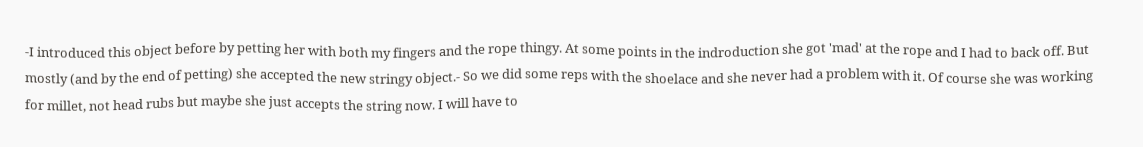-I introduced this object before by petting her with both my fingers and the rope thingy. At some points in the indroduction she got 'mad' at the rope and I had to back off. But mostly (and by the end of petting) she accepted the new stringy object.- So we did some reps with the shoelace and she never had a problem with it. Of course she was working for millet, not head rubs but maybe she just accepts the string now. I will have to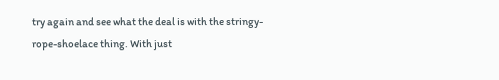try again and see what the deal is with the stringy-rope-shoelace thing. With just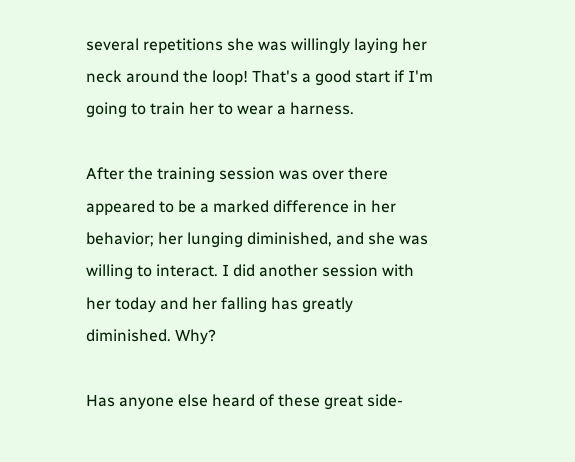several repetitions she was willingly laying her neck around the loop! That's a good start if I'm going to train her to wear a harness.

After the training session was over there appeared to be a marked difference in her behavior; her lunging diminished, and she was willing to interact. I did another session with her today and her falling has greatly diminished. Why?

Has anyone else heard of these great side-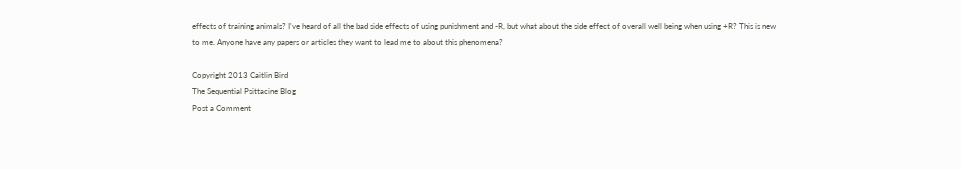effects of training animals? I've heard of all the bad side effects of using punishment and -R, but what about the side effect of overall well being when using +R? This is new to me. Anyone have any papers or articles they want to lead me to about this phenomena?

Copyright 2013 Caitlin Bird
The Sequential Psittacine Blog
Post a Comment